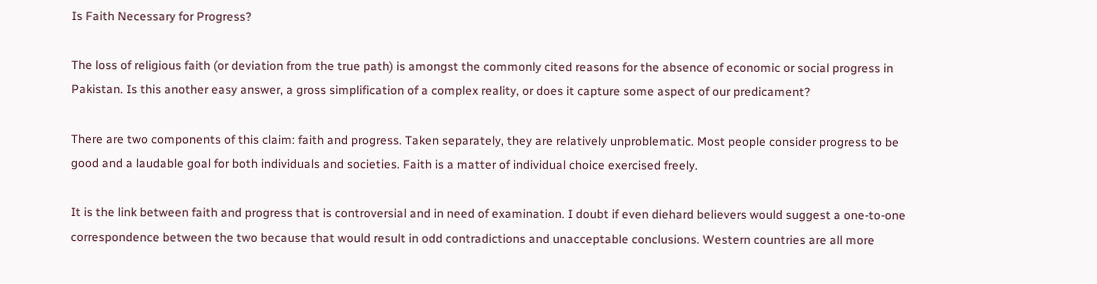Is Faith Necessary for Progress?

The loss of religious faith (or deviation from the true path) is amongst the commonly cited reasons for the absence of economic or social progress in Pakistan. Is this another easy answer, a gross simplification of a complex reality, or does it capture some aspect of our predicament?

There are two components of this claim: faith and progress. Taken separately, they are relatively unproblematic. Most people consider progress to be good and a laudable goal for both individuals and societies. Faith is a matter of individual choice exercised freely.

It is the link between faith and progress that is controversial and in need of examination. I doubt if even diehard believers would suggest a one-to-one correspondence between the two because that would result in odd contradictions and unacceptable conclusions. Western countries are all more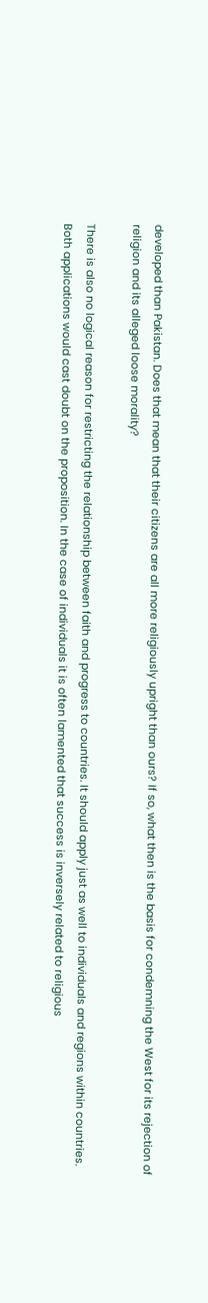developed than Pakistan. Does that mean that their citizens are all more religiously upright than ours? If so, what then is the basis for condemning the West for its rejection of religion and its alleged loose morality?

There is also no logical reason for restricting the relationship between faith and progress to countries. It should apply just as well to individuals and regions within countries. Both applications would cast doubt on the proposition. In the case of individuals it is often lamented that success is inversely related to religious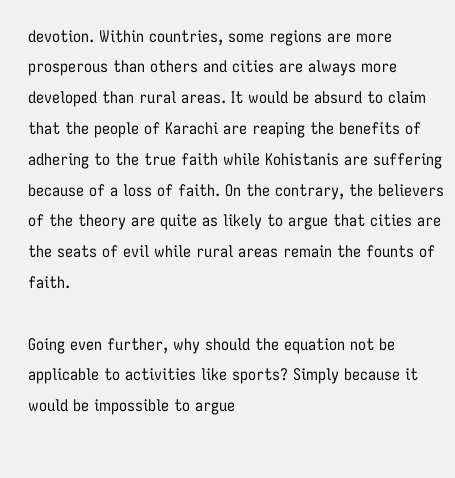devotion. Within countries, some regions are more prosperous than others and cities are always more developed than rural areas. It would be absurd to claim that the people of Karachi are reaping the benefits of adhering to the true faith while Kohistanis are suffering because of a loss of faith. On the contrary, the believers of the theory are quite as likely to argue that cities are the seats of evil while rural areas remain the founts of faith.

Going even further, why should the equation not be applicable to activities like sports? Simply because it would be impossible to argue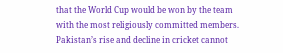that the World Cup would be won by the team with the most religiously committed members. Pakistan’s rise and decline in cricket cannot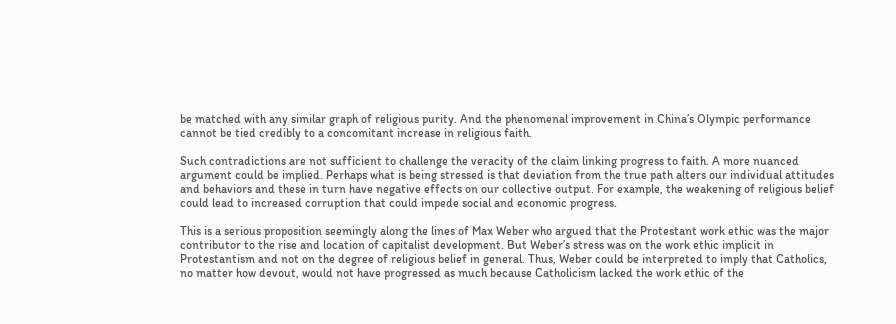be matched with any similar graph of religious purity. And the phenomenal improvement in China’s Olympic performance cannot be tied credibly to a concomitant increase in religious faith.

Such contradictions are not sufficient to challenge the veracity of the claim linking progress to faith. A more nuanced argument could be implied. Perhaps what is being stressed is that deviation from the true path alters our individual attitudes and behaviors and these in turn have negative effects on our collective output. For example, the weakening of religious belief could lead to increased corruption that could impede social and economic progress.

This is a serious proposition seemingly along the lines of Max Weber who argued that the Protestant work ethic was the major contributor to the rise and location of capitalist development. But Weber’s stress was on the work ethic implicit in Protestantism and not on the degree of religious belief in general. Thus, Weber could be interpreted to imply that Catholics, no matter how devout, would not have progressed as much because Catholicism lacked the work ethic of the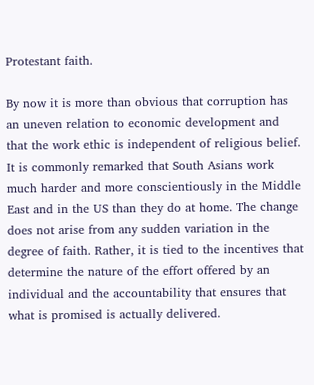Protestant faith.

By now it is more than obvious that corruption has an uneven relation to economic development and that the work ethic is independent of religious belief. It is commonly remarked that South Asians work much harder and more conscientiously in the Middle East and in the US than they do at home. The change does not arise from any sudden variation in the degree of faith. Rather, it is tied to the incentives that determine the nature of the effort offered by an individual and the accountability that ensures that what is promised is actually delivered.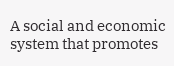A social and economic system that promotes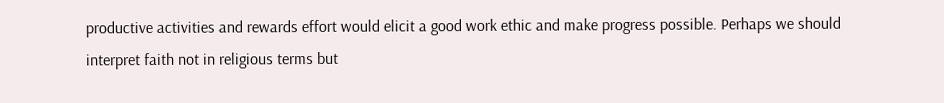productive activities and rewards effort would elicit a good work ethic and make progress possible. Perhaps we should interpret faith not in religious terms but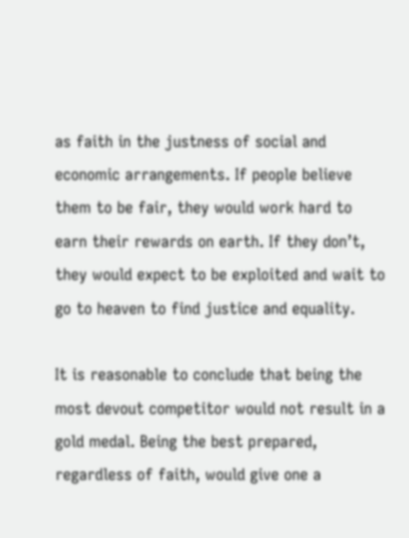as faith in the justness of social and economic arrangements. If people believe them to be fair, they would work hard to earn their rewards on earth. If they don’t, they would expect to be exploited and wait to go to heaven to find justice and equality.

It is reasonable to conclude that being the most devout competitor would not result in a gold medal. Being the best prepared, regardless of faith, would give one a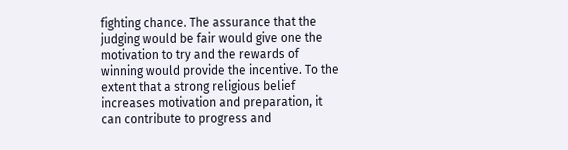fighting chance. The assurance that the judging would be fair would give one the motivation to try and the rewards of winning would provide the incentive. To the extent that a strong religious belief increases motivation and preparation, it can contribute to progress and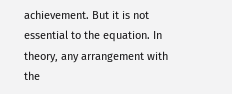achievement. But it is not essential to the equation. In theory, any arrangement with the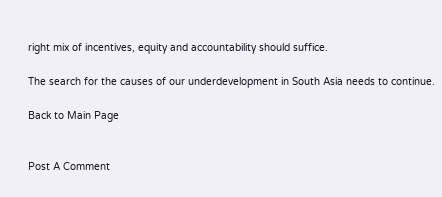right mix of incentives, equity and accountability should suffice.

The search for the causes of our underdevelopment in South Asia needs to continue.

Back to Main Page


Post A Comment